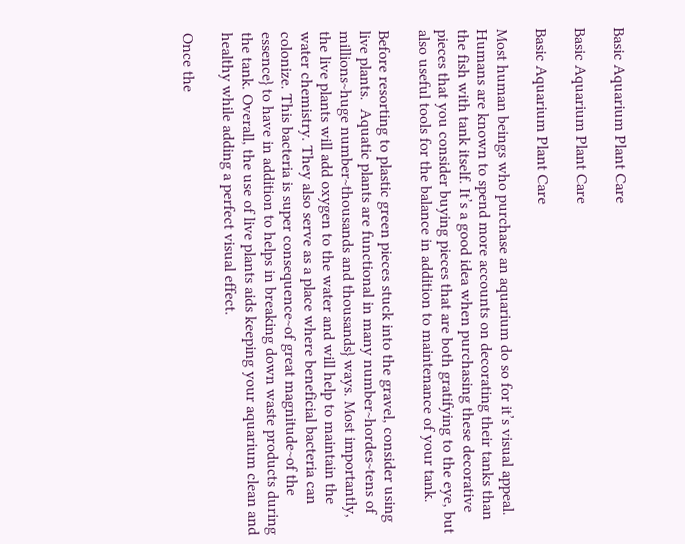Basic Aquarium Plant Care

Basic Aquarium Plant Care

Basic Aquarium Plant Care

Most human beings who purchase an aquarium do so for it’s visual appeal. Humans are known to spend more accounts on decorating their tanks than the fish with tank itself. It’s a good idea when purchasing these decorative pieces that you consider buying pieces that are both gratifying to the eye, but also useful tools for the balance in addition to maintenance of your tank.

Before resorting to plastic green pieces stuck into the gravel, consider using live plants.  Aquatic plants are functional in many number~hordes~tens of millions~huge number~thousands and thousands} ways. Most importantly, the live plants will add oxygen to the water and will help to maintain the water chemistry. They also serve as a place where beneficial bacteria can colonize. This bacteria is super consequence~of great magnitude~of the essence} to have in addition to helps in breaking down waste products during the tank. Overall, the use of live plants aids keeping your aquarium clean and healthy while adding a perfect visual effect.

Once the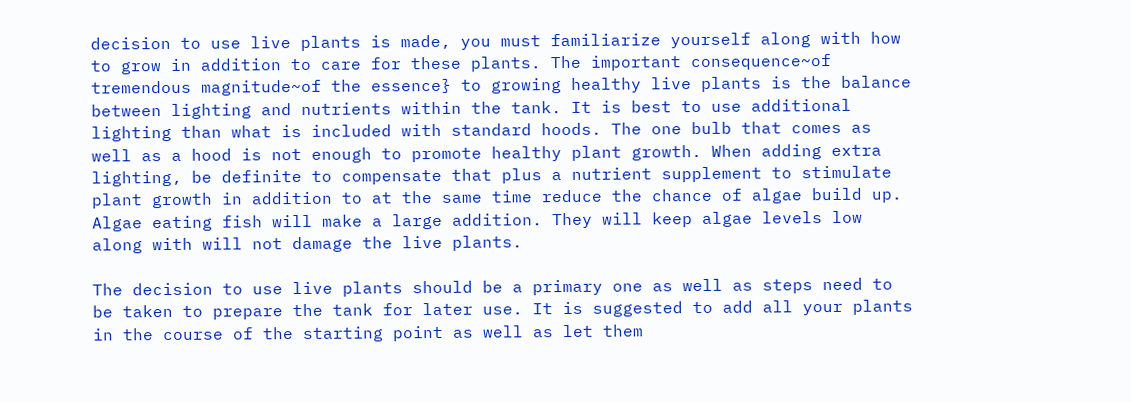decision to use live plants is made, you must familiarize yourself along with how to grow in addition to care for these plants. The important consequence~of tremendous magnitude~of the essence} to growing healthy live plants is the balance between lighting and nutrients within the tank. It is best to use additional lighting than what is included with standard hoods. The one bulb that comes as well as a hood is not enough to promote healthy plant growth. When adding extra lighting, be definite to compensate that plus a nutrient supplement to stimulate plant growth in addition to at the same time reduce the chance of algae build up. Algae eating fish will make a large addition. They will keep algae levels low along with will not damage the live plants.

The decision to use live plants should be a primary one as well as steps need to be taken to prepare the tank for later use. It is suggested to add all your plants in the course of the starting point as well as let them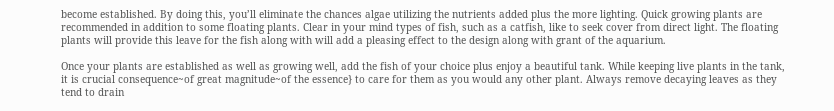become established. By doing this, you’ll eliminate the chances algae utilizing the nutrients added plus the more lighting. Quick growing plants are recommended in addition to some floating plants. Clear in your mind types of fish, such as a catfish, like to seek cover from direct light. The floating plants will provide this leave for the fish along with will add a pleasing effect to the design along with grant of the aquarium.

Once your plants are established as well as growing well, add the fish of your choice plus enjoy a beautiful tank. While keeping live plants in the tank, it is crucial consequence~of great magnitude~of the essence} to care for them as you would any other plant. Always remove decaying leaves as they tend to drain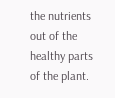the nutrients out of the healthy parts of the plant.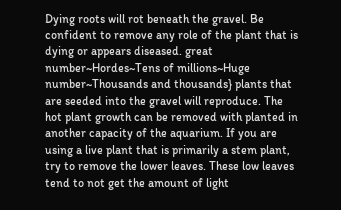Dying roots will rot beneath the gravel. Be confident to remove any role of the plant that is dying or appears diseased. great number~Hordes~Tens of millions~Huge number~Thousands and thousands} plants that are seeded into the gravel will reproduce. The hot plant growth can be removed with planted in another capacity of the aquarium. If you are using a live plant that is primarily a stem plant, try to remove the lower leaves. These low leaves tend to not get the amount of light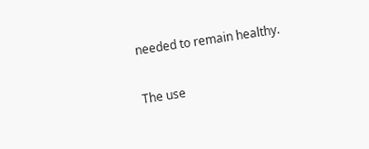needed to remain healthy.

The use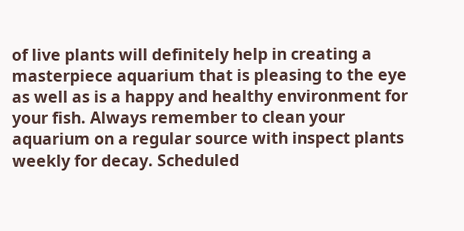of live plants will definitely help in creating a masterpiece aquarium that is pleasing to the eye as well as is a happy and healthy environment for your fish. Always remember to clean your aquarium on a regular source with inspect plants weekly for decay. Scheduled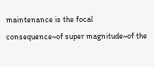maintenance is the focal consequence~of super magnitude~of the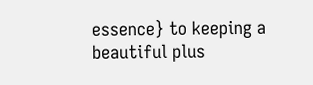essence} to keeping a beautiful plus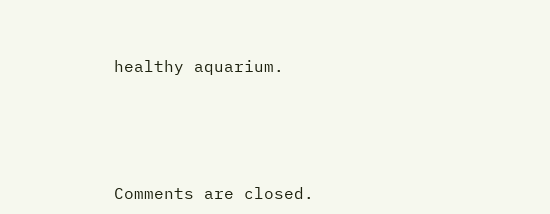healthy aquarium.




Comments are closed.